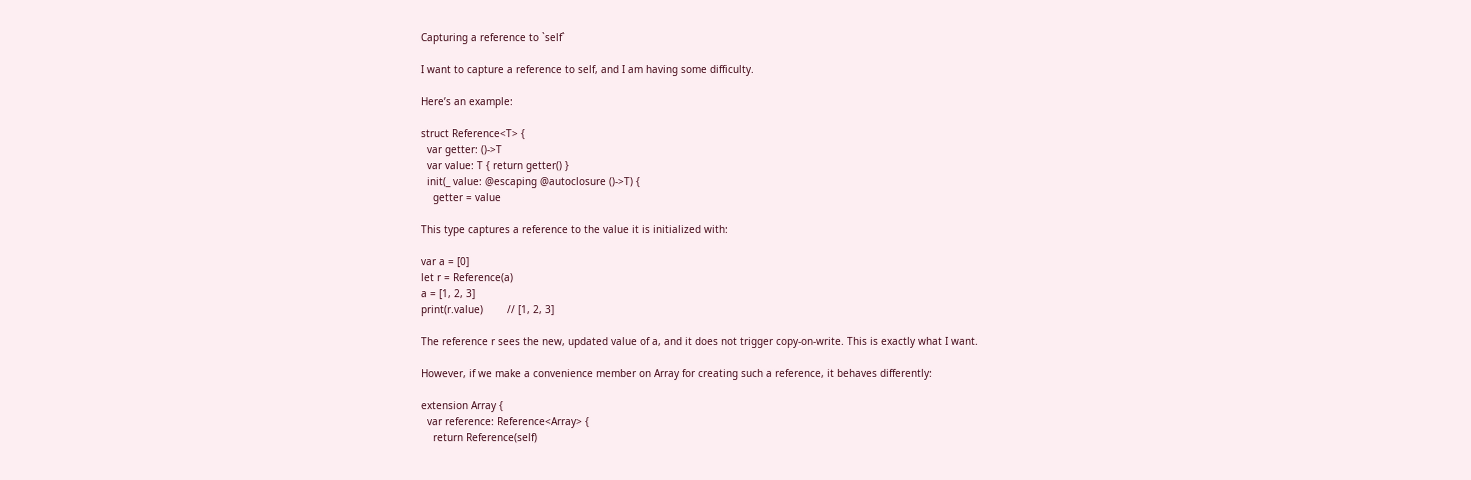Capturing a reference to `self`

I want to capture a reference to self, and I am having some difficulty.

Here’s an example:

struct Reference<T> {
  var getter: ()->T
  var value: T { return getter() }
  init(_ value: @escaping @autoclosure ()->T) {
    getter = value

This type captures a reference to the value it is initialized with:

var a = [0]
let r = Reference(a)
a = [1, 2, 3]
print(r.value)        // [1, 2, 3]

The reference r sees the new, updated value of a, and it does not trigger copy-on-write. This is exactly what I want.

However, if we make a convenience member on Array for creating such a reference, it behaves differently:

extension Array {
  var reference: Reference<Array> {
    return Reference(self)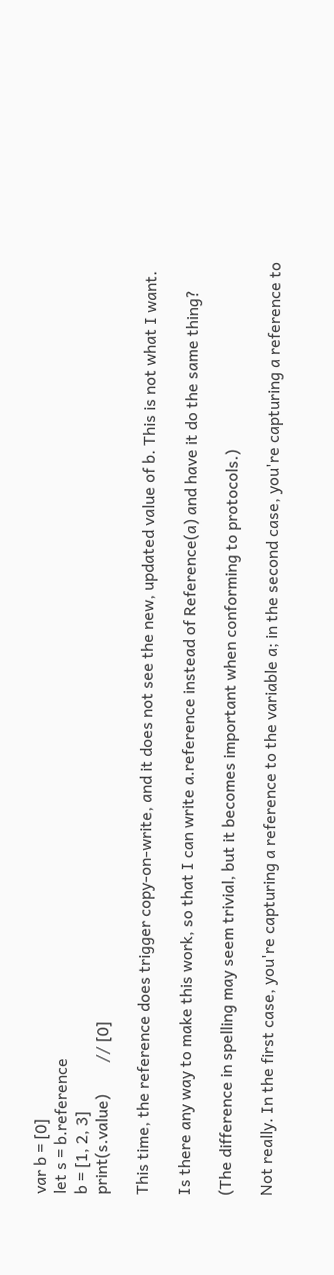var b = [0]
let s = b.reference
b = [1, 2, 3]
print(s.value)        // [0]

This time, the reference does trigger copy-on-write, and it does not see the new, updated value of b. This is not what I want.

Is there any way to make this work, so that I can write a.reference instead of Reference(a) and have it do the same thing?

(The difference in spelling may seem trivial, but it becomes important when conforming to protocols.)

Not really. In the first case, you're capturing a reference to the variable a; in the second case, you're capturing a reference to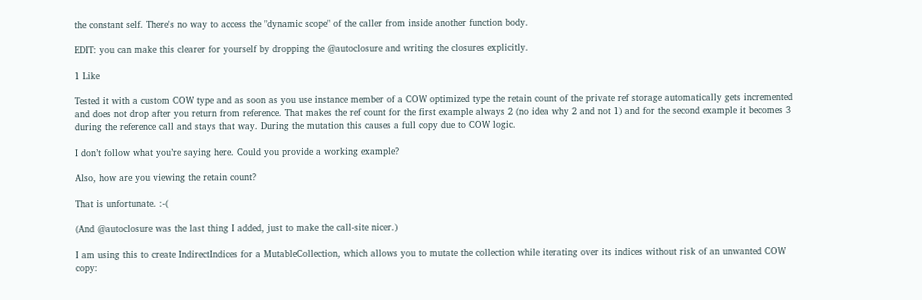the constant self. There's no way to access the "dynamic scope" of the caller from inside another function body.

EDIT: you can make this clearer for yourself by dropping the @autoclosure and writing the closures explicitly.

1 Like

Tested it with a custom COW type and as soon as you use instance member of a COW optimized type the retain count of the private ref storage automatically gets incremented and does not drop after you return from reference. That makes the ref count for the first example always 2 (no idea why 2 and not 1) and for the second example it becomes 3 during the reference call and stays that way. During the mutation this causes a full copy due to COW logic.

I don’t follow what you’re saying here. Could you provide a working example?

Also, how are you viewing the retain count?

That is unfortunate. :-(

(And @autoclosure was the last thing I added, just to make the call-site nicer.)

I am using this to create IndirectIndices for a MutableCollection, which allows you to mutate the collection while iterating over its indices without risk of an unwanted COW copy: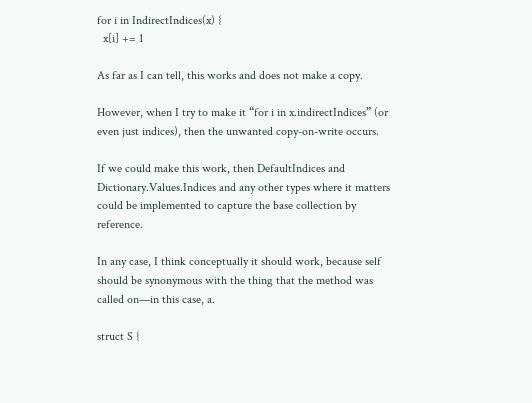for i in IndirectIndices(x) {
  x[i] += 1

As far as I can tell, this works and does not make a copy.

However, when I try to make it “for i in x.indirectIndices” (or even just indices), then the unwanted copy-on-write occurs.

If we could make this work, then DefaultIndices and Dictionary.Values.Indices and any other types where it matters could be implemented to capture the base collection by reference.

In any case, I think conceptually it should work, because self should be synonymous with the thing that the method was called on—in this case, a.

struct S {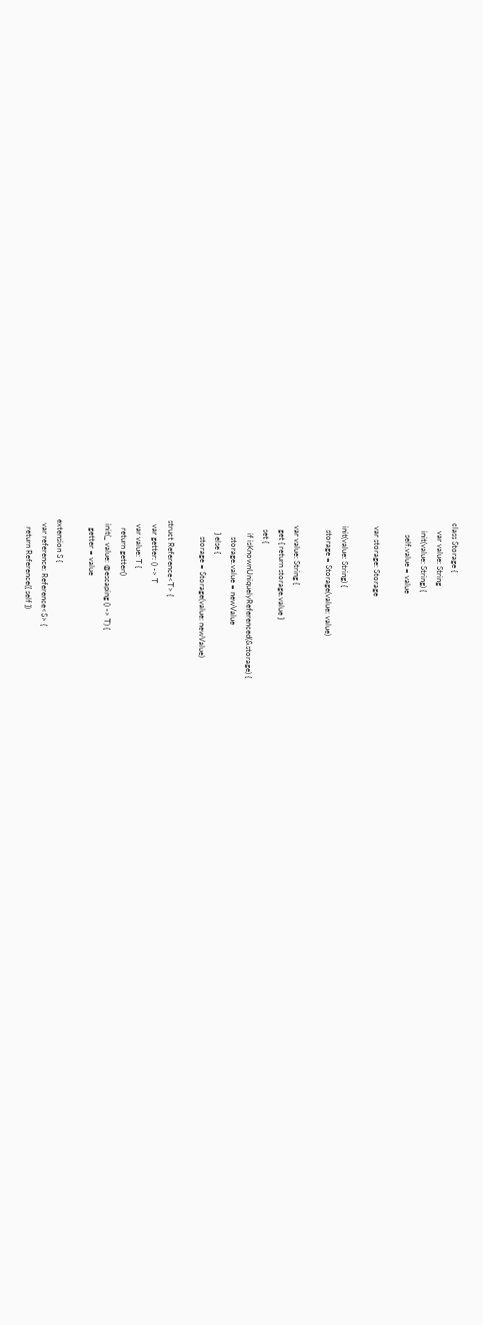class Storage {
    var value: String
    init(value: String) {
      self.value = value

  var storage: Storage

  init(value: String) {
    storage = Storage(value: value)

  var value: String {
    get { return storage.value }
    set {
      if isKnownUniquelyReferenced(&storage) {
        storage.value = newValue
      } else {
        storage = Storage(value: newValue)

struct Reference<T> {
  var getter: () -> T
  var value: T {
    return getter()
  init(_ value: @escaping () -> T) {
    getter = value

extension S {
  var reference: Reference<S> {
    return Reference({ self })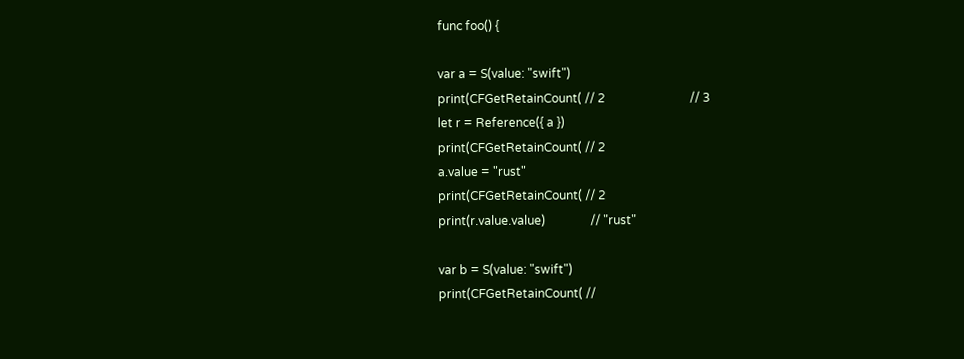func foo() {

var a = S(value: "swift")
print(CFGetRetainCount( // 2                            // 3
let r = Reference({ a })
print(CFGetRetainCount( // 2
a.value = "rust"
print(CFGetRetainCount( // 2
print(r.value.value)               // "rust"

var b = S(value: "swift")
print(CFGetRetainCount( //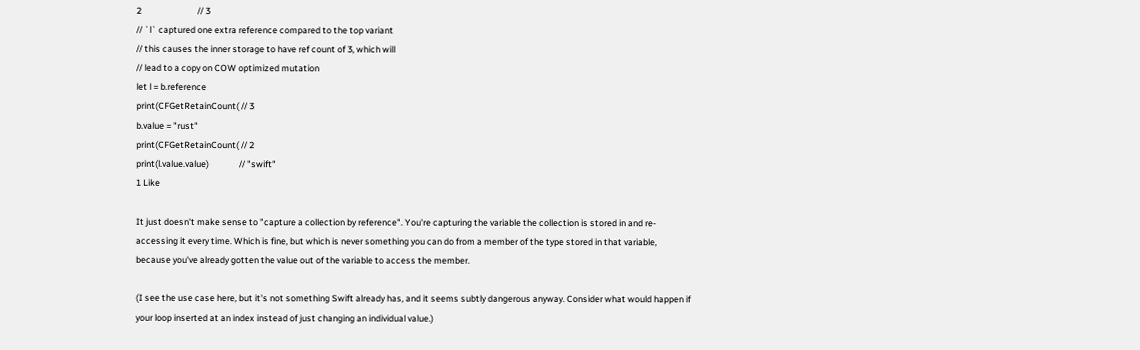2                            // 3
// `l` captured one extra reference compared to the top variant
// this causes the inner storage to have ref count of 3, which will
// lead to a copy on COW optimized mutation
let l = b.reference
print(CFGetRetainCount( // 3
b.value = "rust"
print(CFGetRetainCount( // 2
print(l.value.value)               // "swift"
1 Like

It just doesn't make sense to "capture a collection by reference". You're capturing the variable the collection is stored in and re-accessing it every time. Which is fine, but which is never something you can do from a member of the type stored in that variable, because you've already gotten the value out of the variable to access the member.

(I see the use case here, but it's not something Swift already has, and it seems subtly dangerous anyway. Consider what would happen if your loop inserted at an index instead of just changing an individual value.)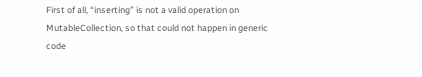First of all, “inserting” is not a valid operation on MutableCollection, so that could not happen in generic code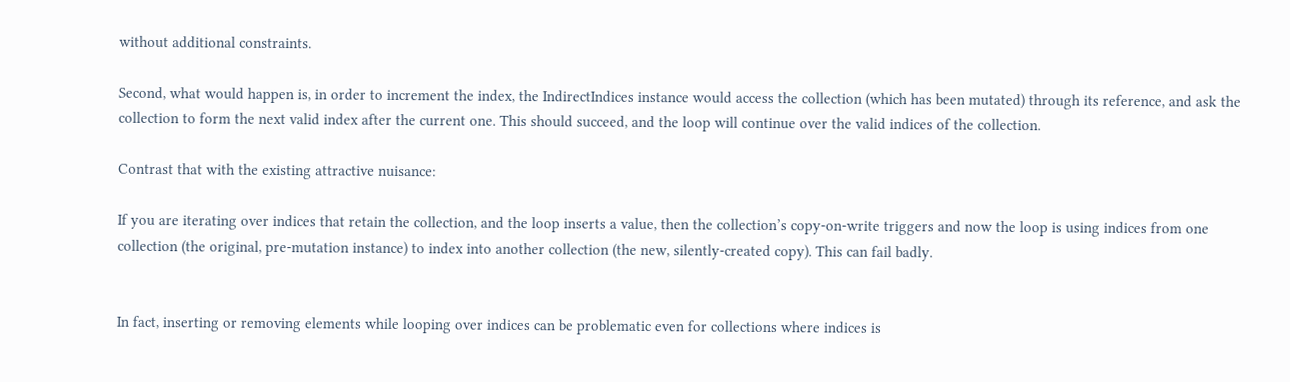without additional constraints.

Second, what would happen is, in order to increment the index, the IndirectIndices instance would access the collection (which has been mutated) through its reference, and ask the collection to form the next valid index after the current one. This should succeed, and the loop will continue over the valid indices of the collection.

Contrast that with the existing attractive nuisance:

If you are iterating over indices that retain the collection, and the loop inserts a value, then the collection’s copy-on-write triggers and now the loop is using indices from one collection (the original, pre-mutation instance) to index into another collection (the new, silently-created copy). This can fail badly.


In fact, inserting or removing elements while looping over indices can be problematic even for collections where indices is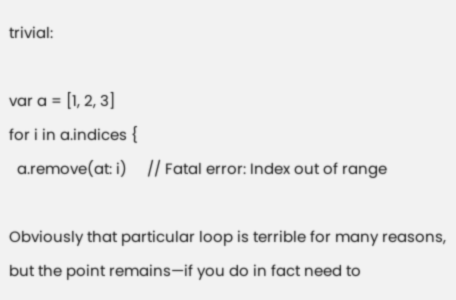trivial:

var a = [1, 2, 3]
for i in a.indices {
  a.remove(at: i)     // Fatal error: Index out of range

Obviously that particular loop is terrible for many reasons, but the point remains—if you do in fact need to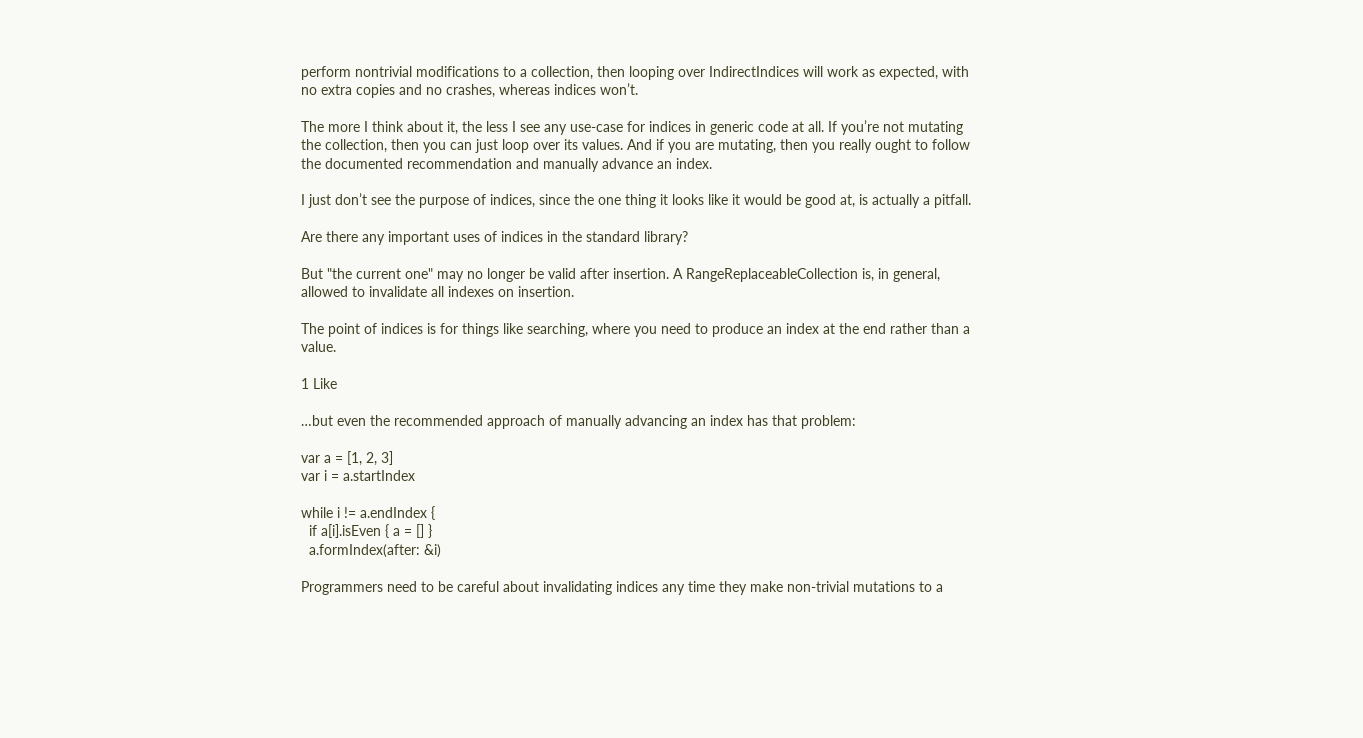perform nontrivial modifications to a collection, then looping over IndirectIndices will work as expected, with no extra copies and no crashes, whereas indices won’t.

The more I think about it, the less I see any use-case for indices in generic code at all. If you’re not mutating the collection, then you can just loop over its values. And if you are mutating, then you really ought to follow the documented recommendation and manually advance an index.

I just don’t see the purpose of indices, since the one thing it looks like it would be good at, is actually a pitfall.

Are there any important uses of indices in the standard library?

But "the current one" may no longer be valid after insertion. A RangeReplaceableCollection is, in general, allowed to invalidate all indexes on insertion.

The point of indices is for things like searching, where you need to produce an index at the end rather than a value.

1 Like

…but even the recommended approach of manually advancing an index has that problem:

var a = [1, 2, 3]
var i = a.startIndex

while i != a.endIndex {
  if a[i].isEven { a = [] }
  a.formIndex(after: &i)

Programmers need to be careful about invalidating indices any time they make non-trivial mutations to a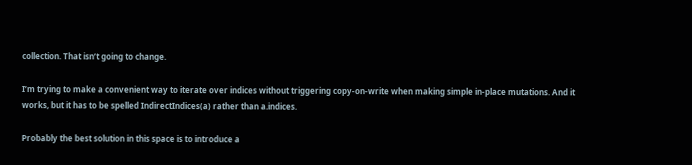collection. That isn’t going to change.

I’m trying to make a convenient way to iterate over indices without triggering copy-on-write when making simple in-place mutations. And it works, but it has to be spelled IndirectIndices(a) rather than a.indices.

Probably the best solution in this space is to introduce a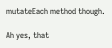mutateEach method though.

Ah yes, that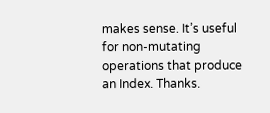makes sense. It’s useful for non-mutating operations that produce an Index. Thanks.